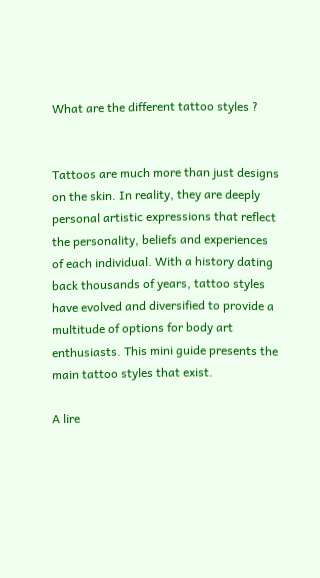What are the different tattoo styles ?


Tattoos are much more than just designs on the skin. In reality, they are deeply personal artistic expressions that reflect the personality, beliefs and experiences of each individual. With a history dating back thousands of years, tattoo styles have evolved and diversified to provide a multitude of options for body art enthusiasts. This mini guide presents the main tattoo styles that exist.

A lire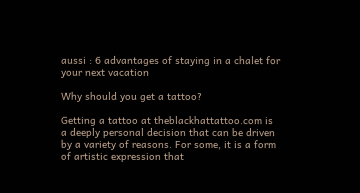aussi : 6 advantages of staying in a chalet for your next vacation

Why should you get a tattoo?

Getting a tattoo at theblackhattattoo.com is a deeply personal decision that can be driven by a variety of reasons. For some, it is a form of artistic expression that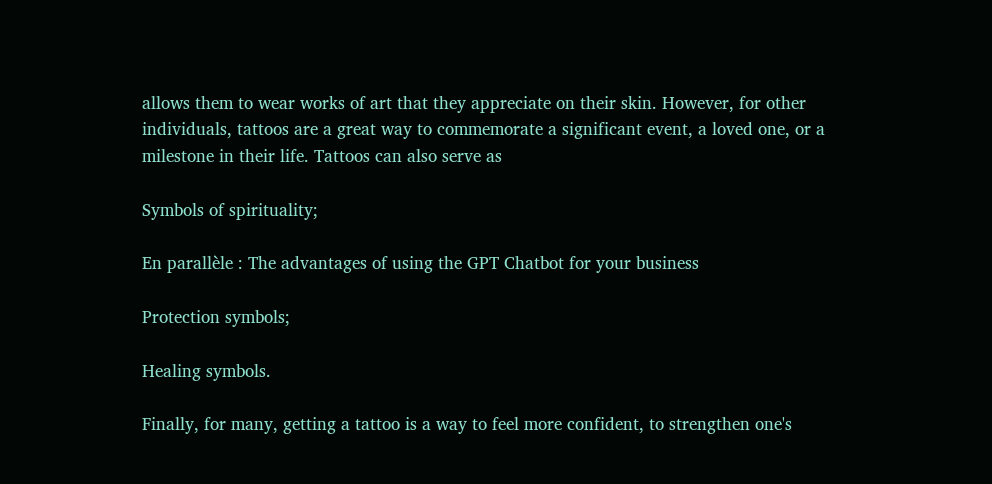allows them to wear works of art that they appreciate on their skin. However, for other individuals, tattoos are a great way to commemorate a significant event, a loved one, or a milestone in their life. Tattoos can also serve as

Symbols of spirituality;

En parallèle : The advantages of using the GPT Chatbot for your business

Protection symbols;

Healing symbols.

Finally, for many, getting a tattoo is a way to feel more confident, to strengthen one's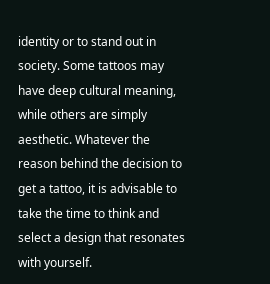identity or to stand out in society. Some tattoos may have deep cultural meaning, while others are simply aesthetic. Whatever the reason behind the decision to get a tattoo, it is advisable to take the time to think and select a design that resonates with yourself.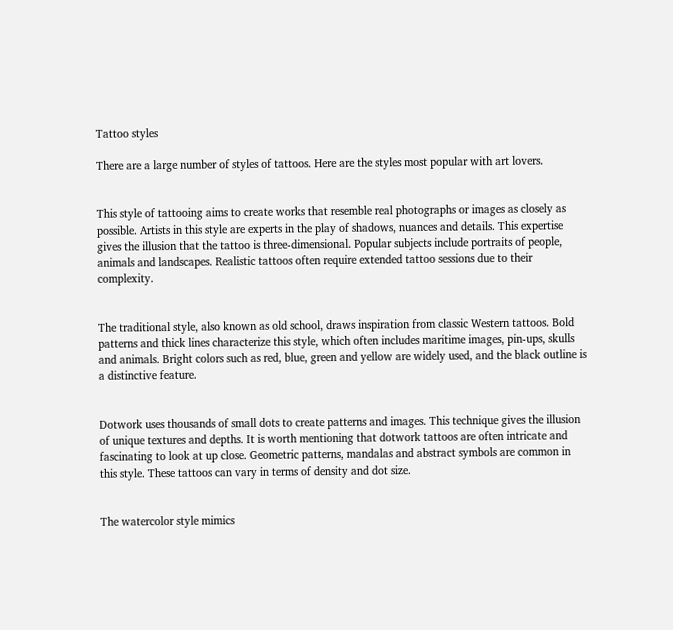Tattoo styles

There are a large number of styles of tattoos. Here are the styles most popular with art lovers.


This style of tattooing aims to create works that resemble real photographs or images as closely as possible. Artists in this style are experts in the play of shadows, nuances and details. This expertise gives the illusion that the tattoo is three-dimensional. Popular subjects include portraits of people, animals and landscapes. Realistic tattoos often require extended tattoo sessions due to their complexity.


The traditional style, also known as old school, draws inspiration from classic Western tattoos. Bold patterns and thick lines characterize this style, which often includes maritime images, pin-ups, skulls and animals. Bright colors such as red, blue, green and yellow are widely used, and the black outline is a distinctive feature.


Dotwork uses thousands of small dots to create patterns and images. This technique gives the illusion of unique textures and depths. It is worth mentioning that dotwork tattoos are often intricate and fascinating to look at up close. Geometric patterns, mandalas and abstract symbols are common in this style. These tattoos can vary in terms of density and dot size.


The watercolor style mimics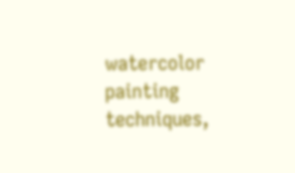watercolor painting techniques,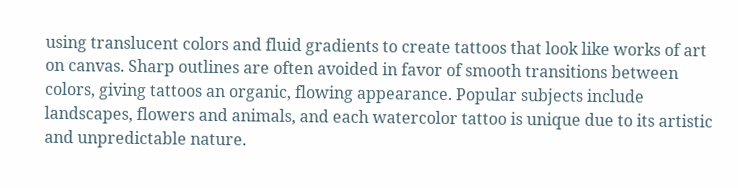using translucent colors and fluid gradients to create tattoos that look like works of art on canvas. Sharp outlines are often avoided in favor of smooth transitions between colors, giving tattoos an organic, flowing appearance. Popular subjects include landscapes, flowers and animals, and each watercolor tattoo is unique due to its artistic and unpredictable nature.